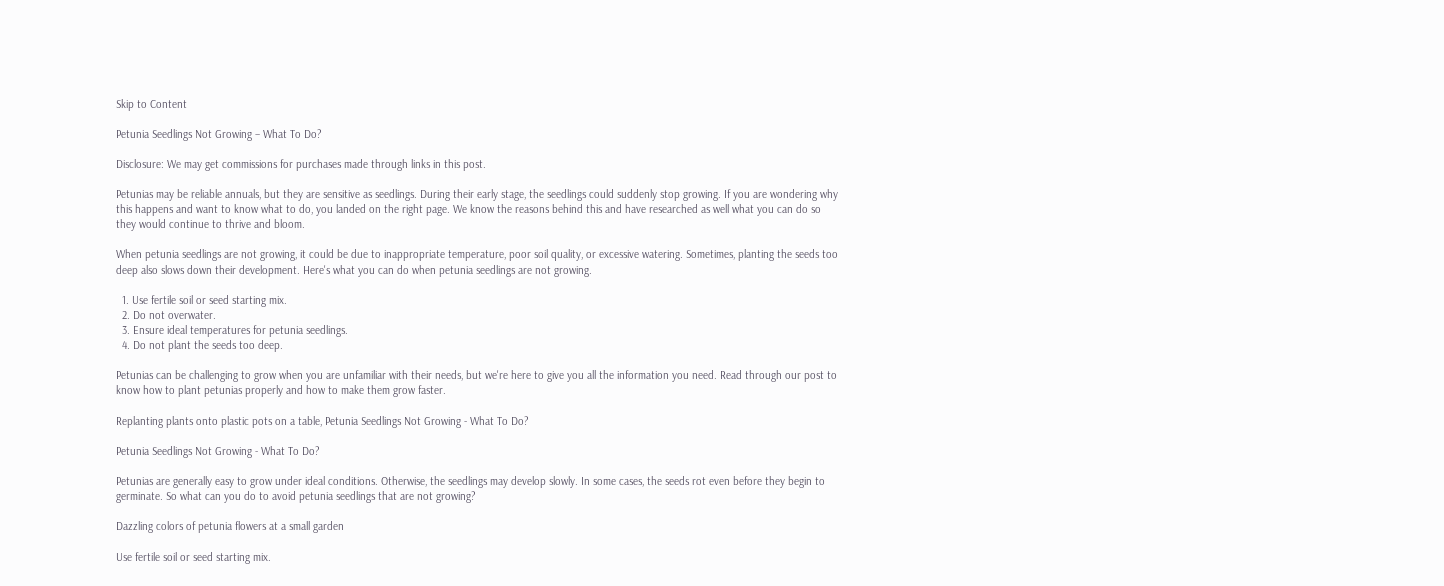Skip to Content

Petunia Seedlings Not Growing – What To Do?

Disclosure: We may get commissions for purchases made through links in this post.

Petunias may be reliable annuals, but they are sensitive as seedlings. During their early stage, the seedlings could suddenly stop growing. If you are wondering why this happens and want to know what to do, you landed on the right page. We know the reasons behind this and have researched as well what you can do so they would continue to thrive and bloom.

When petunia seedlings are not growing, it could be due to inappropriate temperature, poor soil quality, or excessive watering. Sometimes, planting the seeds too deep also slows down their development. Here's what you can do when petunia seedlings are not growing.

  1. Use fertile soil or seed starting mix.
  2. Do not overwater.
  3. Ensure ideal temperatures for petunia seedlings.
  4. Do not plant the seeds too deep.

Petunias can be challenging to grow when you are unfamiliar with their needs, but we're here to give you all the information you need. Read through our post to know how to plant petunias properly and how to make them grow faster.

Replanting plants onto plastic pots on a table, Petunia Seedlings Not Growing - What To Do?

Petunia Seedlings Not Growing - What To Do?

Petunias are generally easy to grow under ideal conditions. Otherwise, the seedlings may develop slowly. In some cases, the seeds rot even before they begin to germinate. So what can you do to avoid petunia seedlings that are not growing?

Dazzling colors of petunia flowers at a small garden

Use fertile soil or seed starting mix.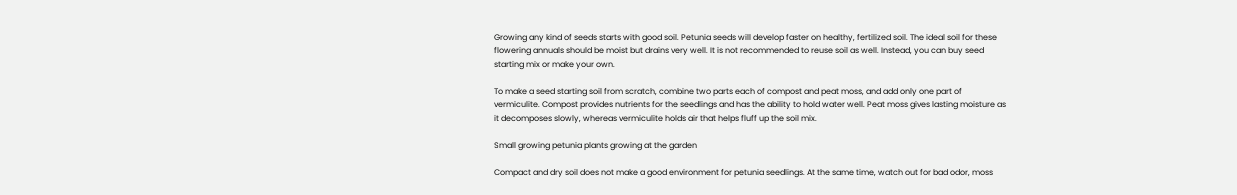Growing any kind of seeds starts with good soil. Petunia seeds will develop faster on healthy, fertilized soil. The ideal soil for these flowering annuals should be moist but drains very well. It is not recommended to reuse soil as well. Instead, you can buy seed starting mix or make your own.

To make a seed starting soil from scratch, combine two parts each of compost and peat moss, and add only one part of vermiculite. Compost provides nutrients for the seedlings and has the ability to hold water well. Peat moss gives lasting moisture as it decomposes slowly, whereas vermiculite holds air that helps fluff up the soil mix.

Small growing petunia plants growing at the garden

Compact and dry soil does not make a good environment for petunia seedlings. At the same time, watch out for bad odor, moss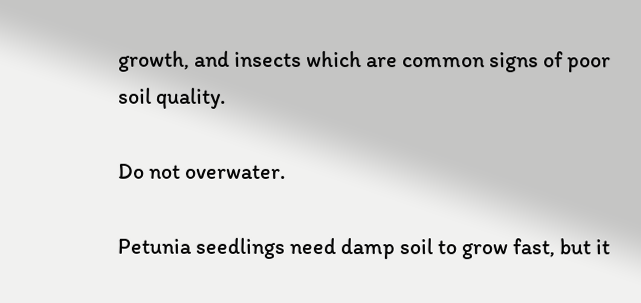growth, and insects which are common signs of poor soil quality.

Do not overwater.

Petunia seedlings need damp soil to grow fast, but it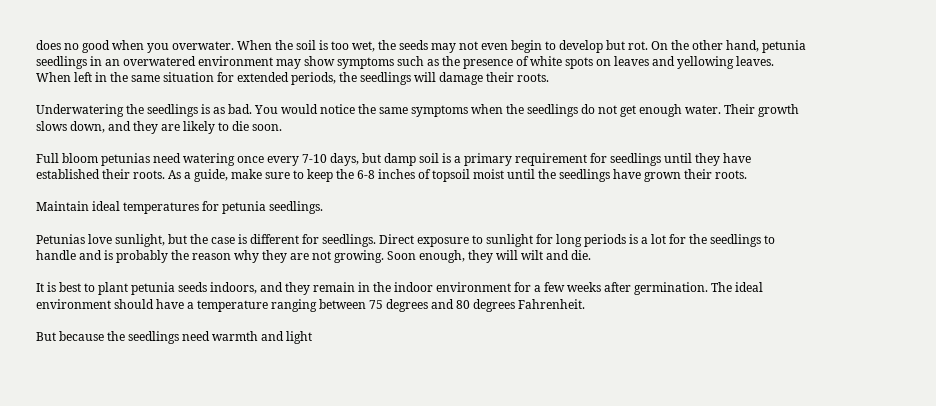does no good when you overwater. When the soil is too wet, the seeds may not even begin to develop but rot. On the other hand, petunia seedlings in an overwatered environment may show symptoms such as the presence of white spots on leaves and yellowing leaves. When left in the same situation for extended periods, the seedlings will damage their roots.

Underwatering the seedlings is as bad. You would notice the same symptoms when the seedlings do not get enough water. Their growth slows down, and they are likely to die soon.

Full bloom petunias need watering once every 7-10 days, but damp soil is a primary requirement for seedlings until they have established their roots. As a guide, make sure to keep the 6-8 inches of topsoil moist until the seedlings have grown their roots.

Maintain ideal temperatures for petunia seedlings.

Petunias love sunlight, but the case is different for seedlings. Direct exposure to sunlight for long periods is a lot for the seedlings to handle and is probably the reason why they are not growing. Soon enough, they will wilt and die.

It is best to plant petunia seeds indoors, and they remain in the indoor environment for a few weeks after germination. The ideal environment should have a temperature ranging between 75 degrees and 80 degrees Fahrenheit.

But because the seedlings need warmth and light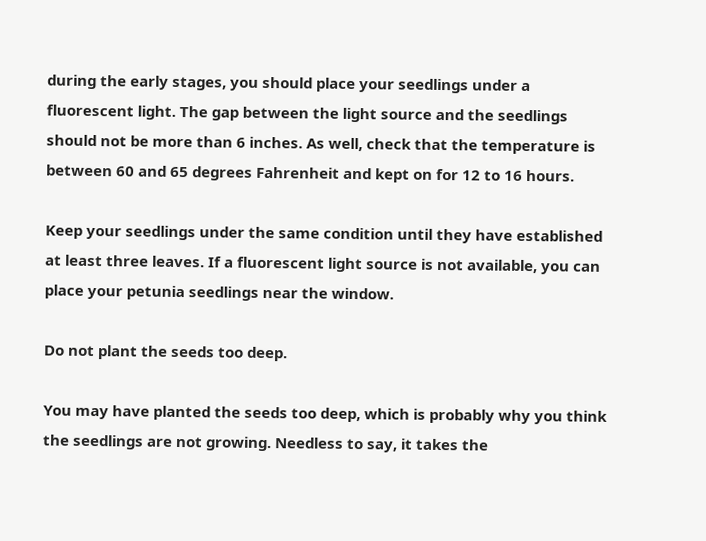during the early stages, you should place your seedlings under a fluorescent light. The gap between the light source and the seedlings should not be more than 6 inches. As well, check that the temperature is between 60 and 65 degrees Fahrenheit and kept on for 12 to 16 hours.

Keep your seedlings under the same condition until they have established at least three leaves. If a fluorescent light source is not available, you can place your petunia seedlings near the window.

Do not plant the seeds too deep.

You may have planted the seeds too deep, which is probably why you think the seedlings are not growing. Needless to say, it takes the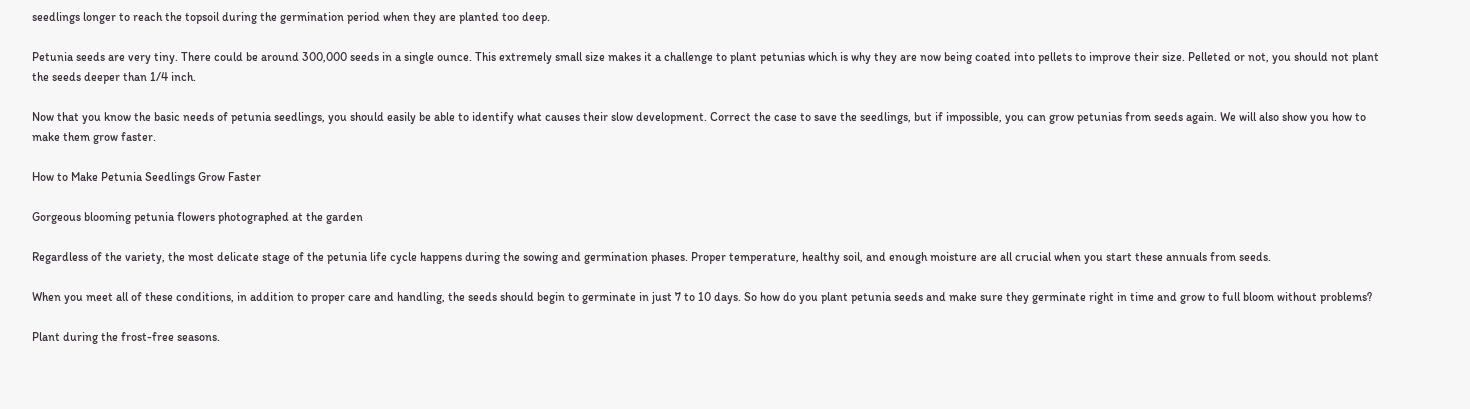seedlings longer to reach the topsoil during the germination period when they are planted too deep.

Petunia seeds are very tiny. There could be around 300,000 seeds in a single ounce. This extremely small size makes it a challenge to plant petunias which is why they are now being coated into pellets to improve their size. Pelleted or not, you should not plant the seeds deeper than 1/4 inch.

Now that you know the basic needs of petunia seedlings, you should easily be able to identify what causes their slow development. Correct the case to save the seedlings, but if impossible, you can grow petunias from seeds again. We will also show you how to make them grow faster.

How to Make Petunia Seedlings Grow Faster

Gorgeous blooming petunia flowers photographed at the garden

Regardless of the variety, the most delicate stage of the petunia life cycle happens during the sowing and germination phases. Proper temperature, healthy soil, and enough moisture are all crucial when you start these annuals from seeds.

When you meet all of these conditions, in addition to proper care and handling, the seeds should begin to germinate in just 7 to 10 days. So how do you plant petunia seeds and make sure they germinate right in time and grow to full bloom without problems?

Plant during the frost-free seasons.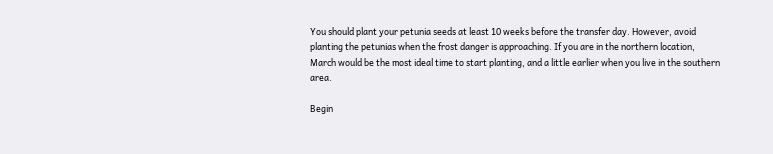You should plant your petunia seeds at least 10 weeks before the transfer day. However, avoid planting the petunias when the frost danger is approaching. If you are in the northern location, March would be the most ideal time to start planting, and a little earlier when you live in the southern area.

Begin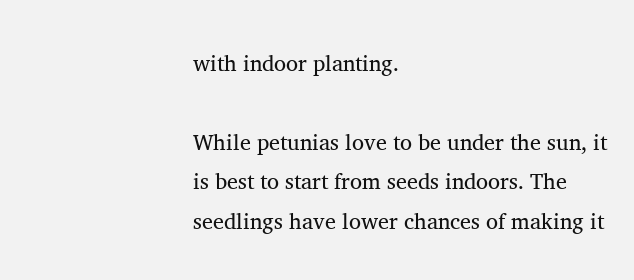with indoor planting.

While petunias love to be under the sun, it is best to start from seeds indoors. The seedlings have lower chances of making it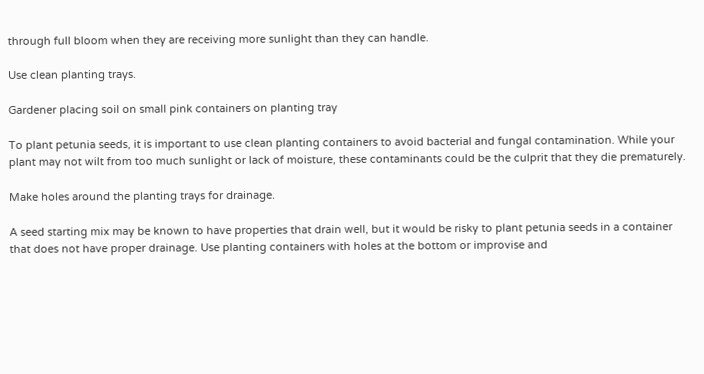through full bloom when they are receiving more sunlight than they can handle.

Use clean planting trays.

Gardener placing soil on small pink containers on planting tray

To plant petunia seeds, it is important to use clean planting containers to avoid bacterial and fungal contamination. While your plant may not wilt from too much sunlight or lack of moisture, these contaminants could be the culprit that they die prematurely.

Make holes around the planting trays for drainage.

A seed starting mix may be known to have properties that drain well, but it would be risky to plant petunia seeds in a container that does not have proper drainage. Use planting containers with holes at the bottom or improvise and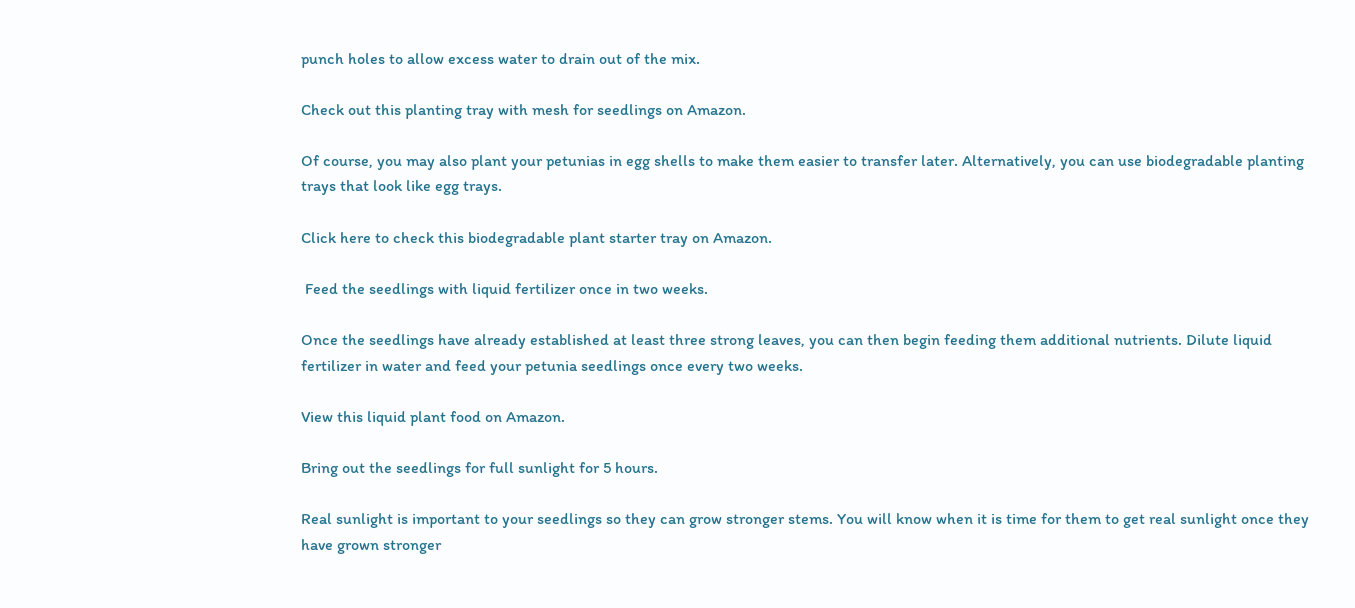punch holes to allow excess water to drain out of the mix.

Check out this planting tray with mesh for seedlings on Amazon.

Of course, you may also plant your petunias in egg shells to make them easier to transfer later. Alternatively, you can use biodegradable planting trays that look like egg trays.

Click here to check this biodegradable plant starter tray on Amazon.

 Feed the seedlings with liquid fertilizer once in two weeks.

Once the seedlings have already established at least three strong leaves, you can then begin feeding them additional nutrients. Dilute liquid fertilizer in water and feed your petunia seedlings once every two weeks.

View this liquid plant food on Amazon.

Bring out the seedlings for full sunlight for 5 hours.

Real sunlight is important to your seedlings so they can grow stronger stems. You will know when it is time for them to get real sunlight once they have grown stronger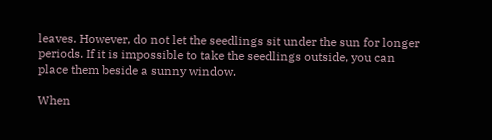leaves. However, do not let the seedlings sit under the sun for longer periods. If it is impossible to take the seedlings outside, you can place them beside a sunny window.

When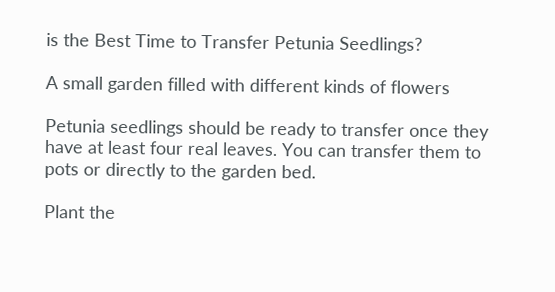is the Best Time to Transfer Petunia Seedlings?

A small garden filled with different kinds of flowers

Petunia seedlings should be ready to transfer once they have at least four real leaves. You can transfer them to pots or directly to the garden bed.

Plant the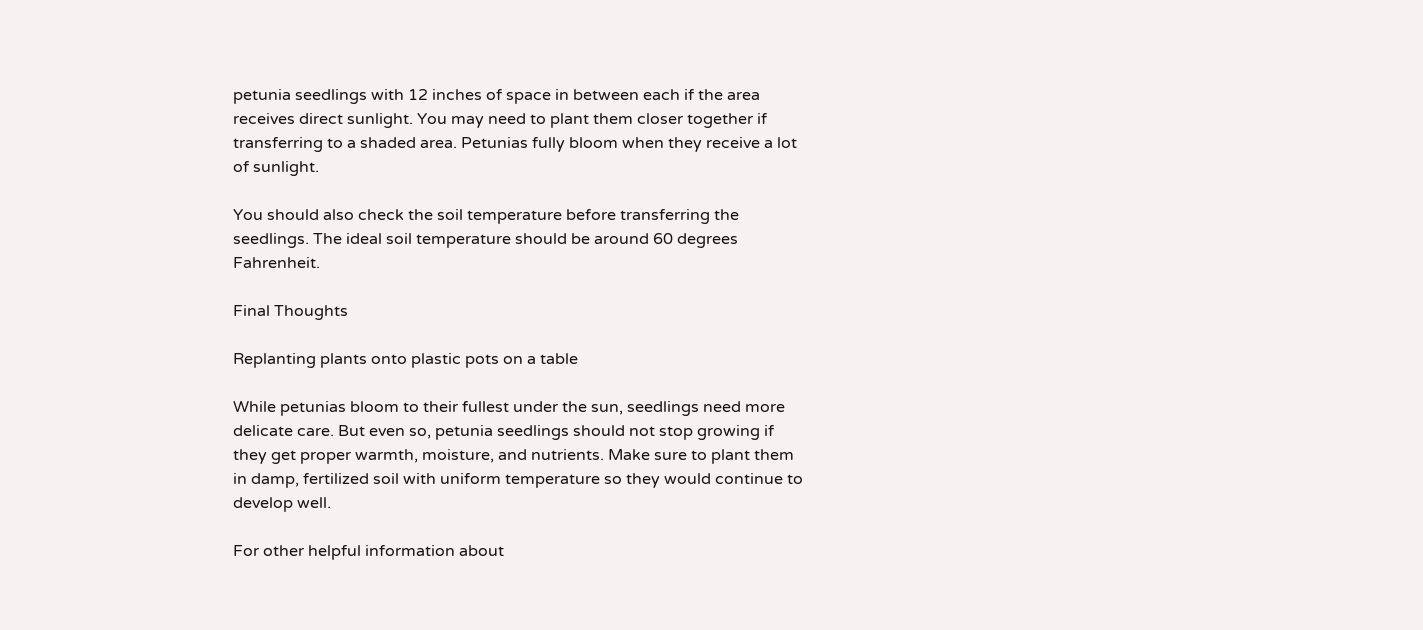petunia seedlings with 12 inches of space in between each if the area receives direct sunlight. You may need to plant them closer together if transferring to a shaded area. Petunias fully bloom when they receive a lot of sunlight.

You should also check the soil temperature before transferring the seedlings. The ideal soil temperature should be around 60 degrees Fahrenheit.

Final Thoughts

Replanting plants onto plastic pots on a table

While petunias bloom to their fullest under the sun, seedlings need more delicate care. But even so, petunia seedlings should not stop growing if they get proper warmth, moisture, and nutrients. Make sure to plant them in damp, fertilized soil with uniform temperature so they would continue to develop well.

For other helpful information about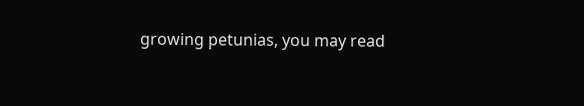growing petunias, you may read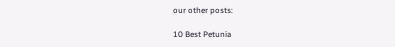our other posts:

10 Best Petunia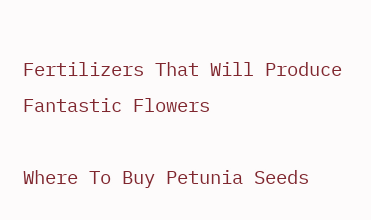Fertilizers That Will Produce Fantastic Flowers

Where To Buy Petunia Seeds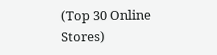(Top 30 Online Stores)